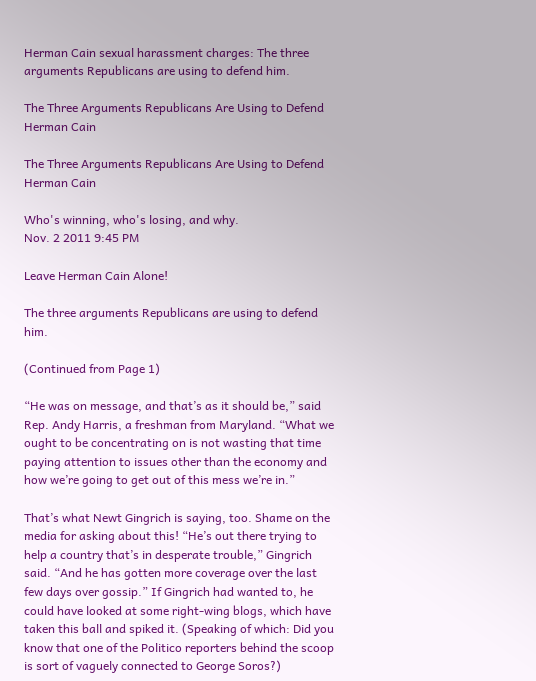Herman Cain sexual harassment charges: The three arguments Republicans are using to defend him.

The Three Arguments Republicans Are Using to Defend Herman Cain

The Three Arguments Republicans Are Using to Defend Herman Cain

Who's winning, who's losing, and why.
Nov. 2 2011 9:45 PM

Leave Herman Cain Alone!

The three arguments Republicans are using to defend him.

(Continued from Page 1)

“He was on message, and that’s as it should be,” said Rep. Andy Harris, a freshman from Maryland. “What we ought to be concentrating on is not wasting that time paying attention to issues other than the economy and how we’re going to get out of this mess we’re in.”

That’s what Newt Gingrich is saying, too. Shame on the media for asking about this! “He’s out there trying to help a country that’s in desperate trouble,” Gingrich said. “And he has gotten more coverage over the last few days over gossip.” If Gingrich had wanted to, he could have looked at some right-wing blogs, which have taken this ball and spiked it. (Speaking of which: Did you know that one of the Politico reporters behind the scoop is sort of vaguely connected to George Soros?)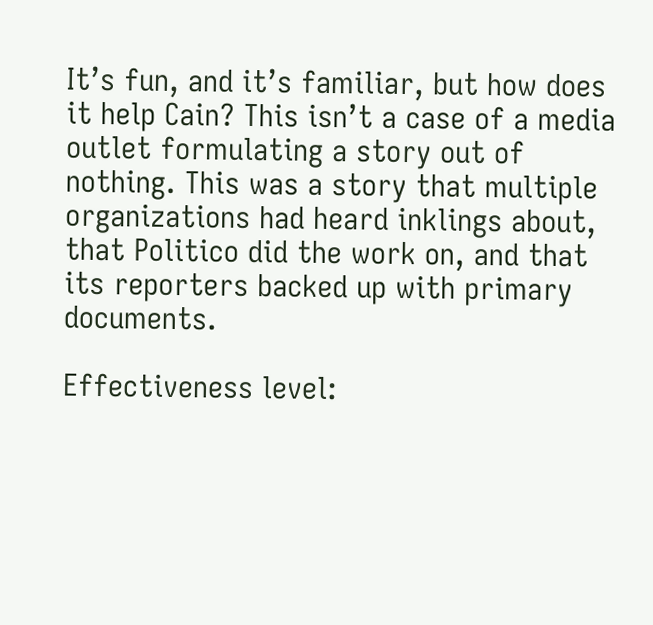It’s fun, and it’s familiar, but how does it help Cain? This isn’t a case of a media outlet formulating a story out of nothing. This was a story that multiple organizations had heard inklings about, that Politico did the work on, and that its reporters backed up with primary documents.

Effectiveness level: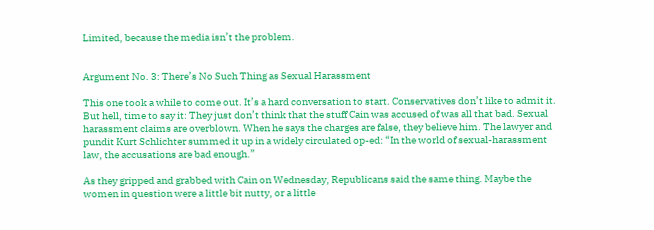Limited, because the media isn’t the problem.


Argument No. 3: There’s No Such Thing as Sexual Harassment

This one took a while to come out. It’s a hard conversation to start. Conservatives don’t like to admit it. But hell, time to say it: They just don’t think that the stuff Cain was accused of was all that bad. Sexual harassment claims are overblown. When he says the charges are false, they believe him. The lawyer and pundit Kurt Schlichter summed it up in a widely circulated op-ed: “In the world of sexual-harassment law, the accusations are bad enough.”

As they gripped and grabbed with Cain on Wednesday, Republicans said the same thing. Maybe the women in question were a little bit nutty, or a little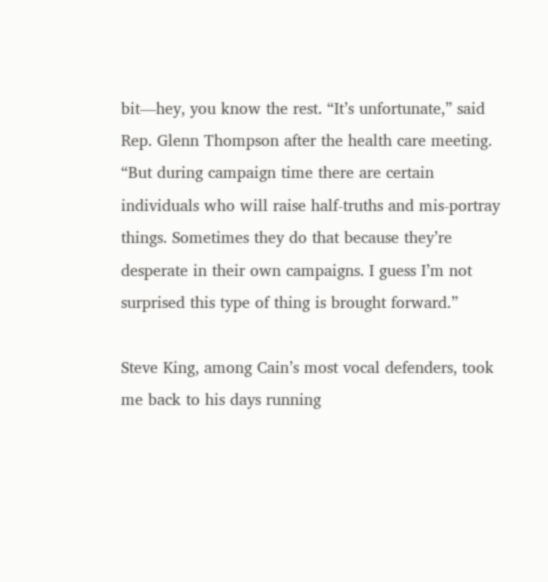bit—hey, you know the rest. “It’s unfortunate,” said Rep. Glenn Thompson after the health care meeting. “But during campaign time there are certain individuals who will raise half-truths and mis-portray things. Sometimes they do that because they’re desperate in their own campaigns. I guess I’m not surprised this type of thing is brought forward.”

Steve King, among Cain’s most vocal defenders, took me back to his days running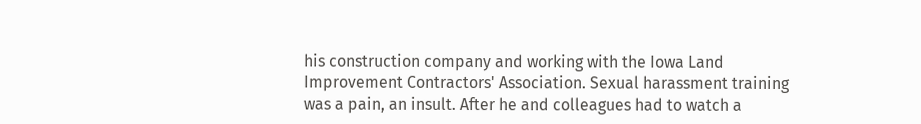his construction company and working with the Iowa Land Improvement Contractors' Association. Sexual harassment training was a pain, an insult. After he and colleagues had to watch a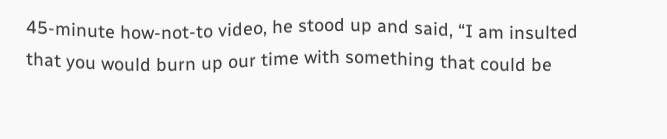45-minute how-not-to video, he stood up and said, “I am insulted that you would burn up our time with something that could be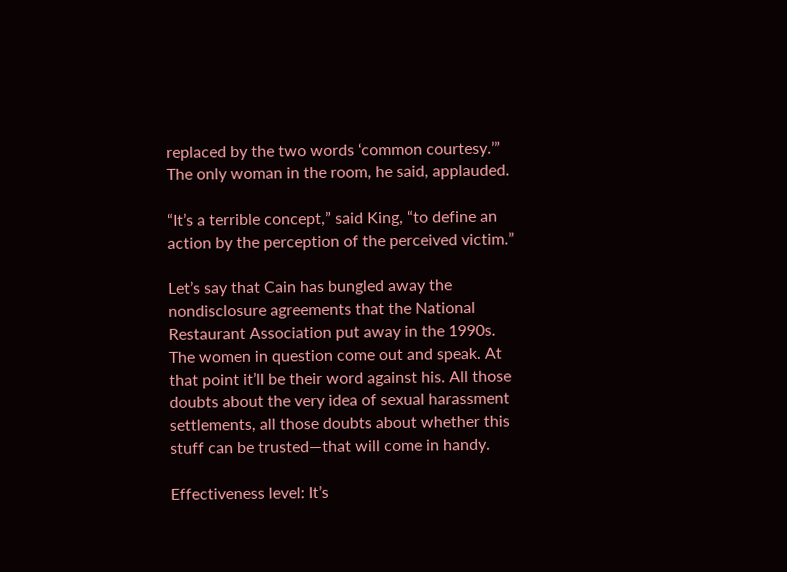replaced by the two words ‘common courtesy.’” The only woman in the room, he said, applauded.

“It’s a terrible concept,” said King, “to define an action by the perception of the perceived victim.”

Let’s say that Cain has bungled away the nondisclosure agreements that the National Restaurant Association put away in the 1990s. The women in question come out and speak. At that point it’ll be their word against his. All those doubts about the very idea of sexual harassment settlements, all those doubts about whether this stuff can be trusted—that will come in handy.

Effectiveness level: It’s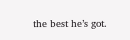the best he’s got.